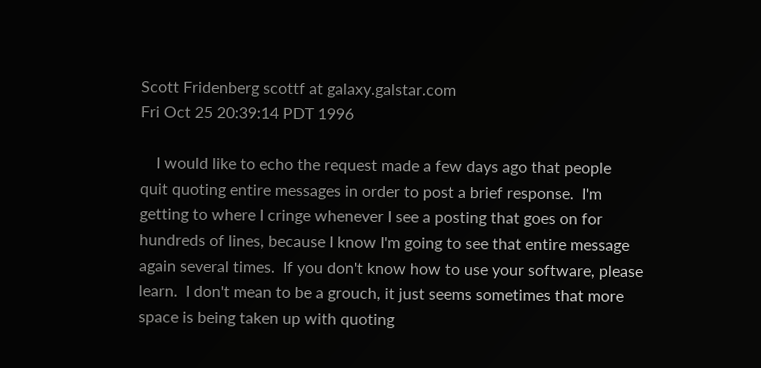Scott Fridenberg scottf at galaxy.galstar.com
Fri Oct 25 20:39:14 PDT 1996

    I would like to echo the request made a few days ago that people
quit quoting entire messages in order to post a brief response.  I'm
getting to where I cringe whenever I see a posting that goes on for
hundreds of lines, because I know I'm going to see that entire message
again several times.  If you don't know how to use your software, please
learn.  I don't mean to be a grouch, it just seems sometimes that more
space is being taken up with quoting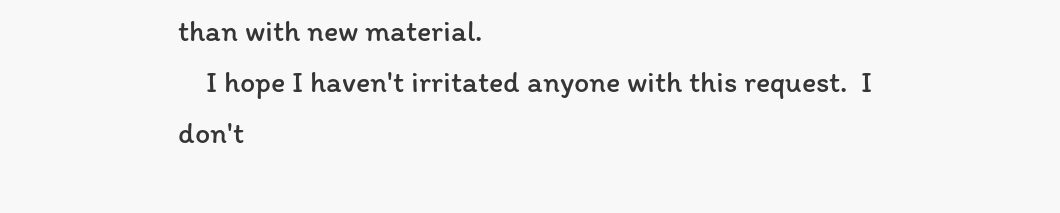than with new material.
    I hope I haven't irritated anyone with this request.  I don't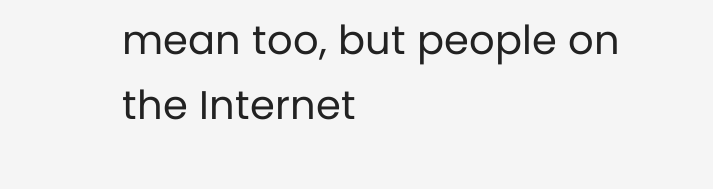mean too, but people on the Internet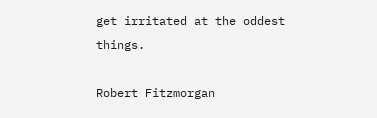get irritated at the oddest things.

Robert Fitzmorgan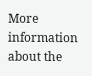More information about the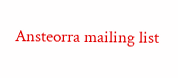Ansteorra mailing list